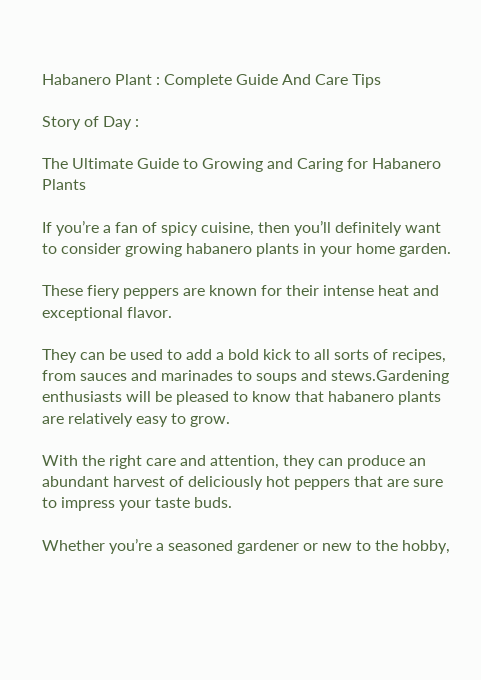Habanero Plant : Complete Guide And Care Tips

Story of Day :

The Ultimate Guide to Growing and Caring for Habanero Plants

If you’re a fan of spicy cuisine, then you’ll definitely want to consider growing habanero plants in your home garden.

These fiery peppers are known for their intense heat and exceptional flavor.

They can be used to add a bold kick to all sorts of recipes, from sauces and marinades to soups and stews.Gardening enthusiasts will be pleased to know that habanero plants are relatively easy to grow.

With the right care and attention, they can produce an abundant harvest of deliciously hot peppers that are sure to impress your taste buds.

Whether you’re a seasoned gardener or new to the hobby,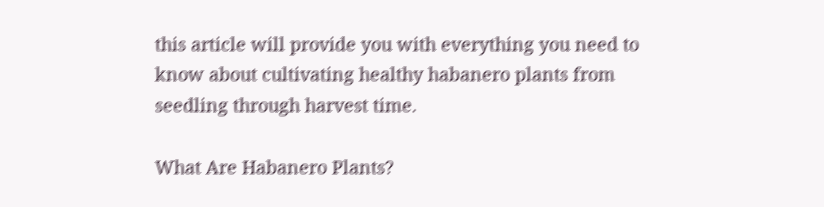this article will provide you with everything you need to know about cultivating healthy habanero plants from seedling through harvest time.

What Are Habanero Plants?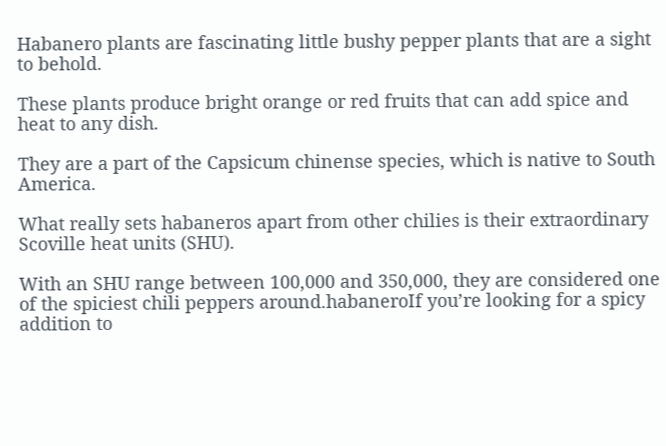Habanero plants are fascinating little bushy pepper plants that are a sight to behold.

These plants produce bright orange or red fruits that can add spice and heat to any dish.

They are a part of the Capsicum chinense species, which is native to South America.

What really sets habaneros apart from other chilies is their extraordinary Scoville heat units (SHU).

With an SHU range between 100,000 and 350,000, they are considered one of the spiciest chili peppers around.habaneroIf you’re looking for a spicy addition to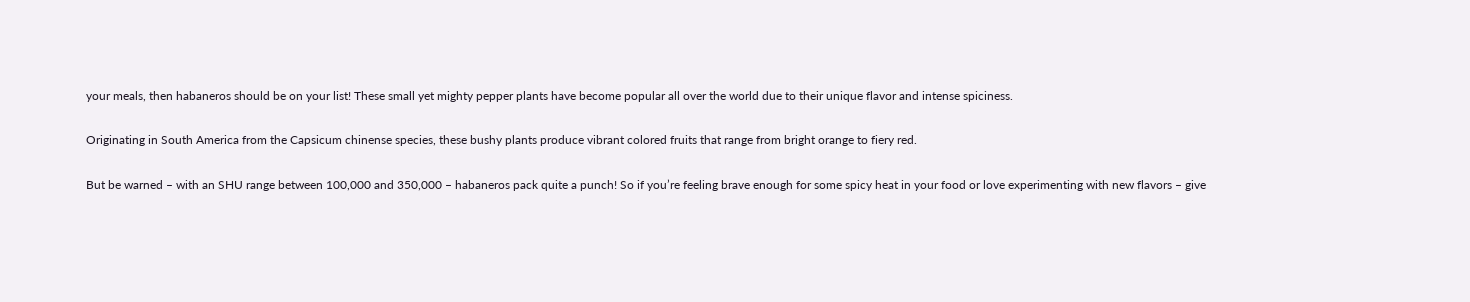your meals, then habaneros should be on your list! These small yet mighty pepper plants have become popular all over the world due to their unique flavor and intense spiciness.

Originating in South America from the Capsicum chinense species, these bushy plants produce vibrant colored fruits that range from bright orange to fiery red.

But be warned – with an SHU range between 100,000 and 350,000 – habaneros pack quite a punch! So if you’re feeling brave enough for some spicy heat in your food or love experimenting with new flavors – give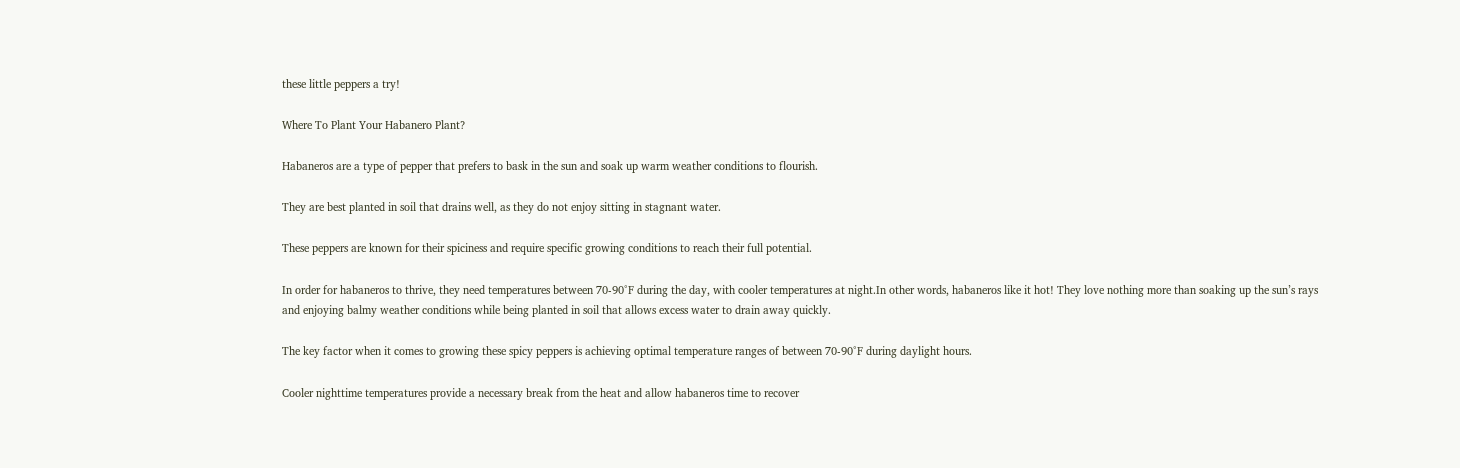these little peppers a try!

Where To Plant Your Habanero Plant?

Habaneros are a type of pepper that prefers to bask in the sun and soak up warm weather conditions to flourish.

They are best planted in soil that drains well, as they do not enjoy sitting in stagnant water.

These peppers are known for their spiciness and require specific growing conditions to reach their full potential.

In order for habaneros to thrive, they need temperatures between 70-90°F during the day, with cooler temperatures at night.In other words, habaneros like it hot! They love nothing more than soaking up the sun’s rays and enjoying balmy weather conditions while being planted in soil that allows excess water to drain away quickly.

The key factor when it comes to growing these spicy peppers is achieving optimal temperature ranges of between 70-90°F during daylight hours.

Cooler nighttime temperatures provide a necessary break from the heat and allow habaneros time to recover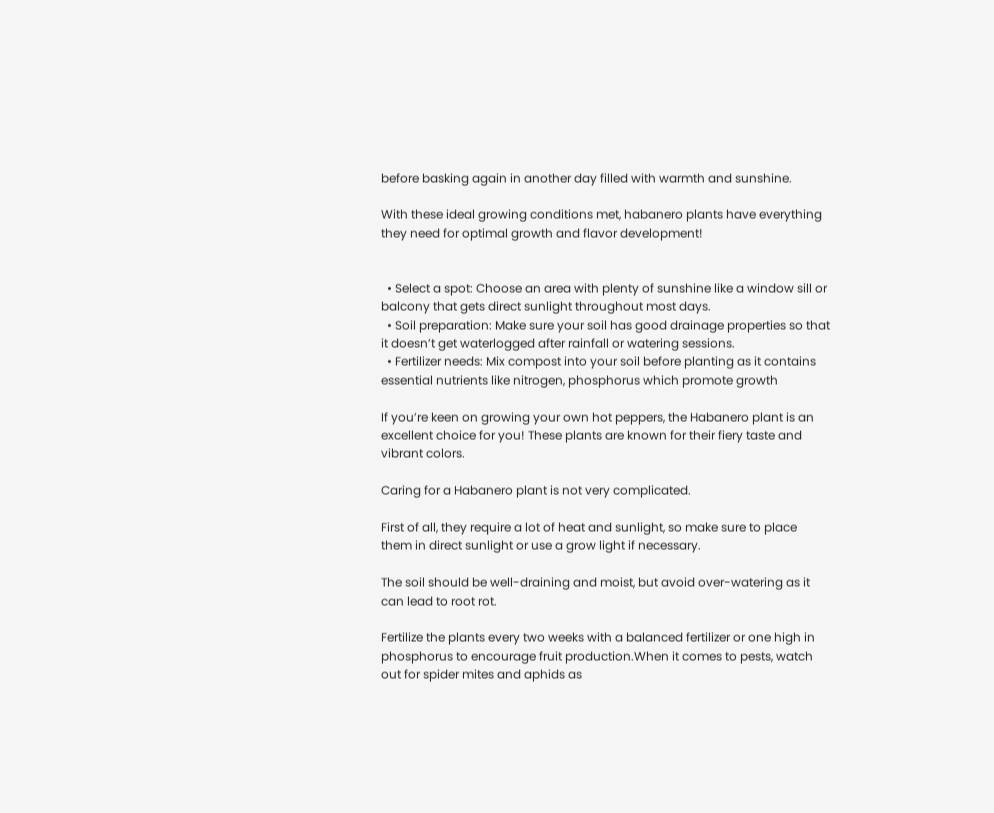before basking again in another day filled with warmth and sunshine.

With these ideal growing conditions met, habanero plants have everything they need for optimal growth and flavor development!


  • Select a spot: Choose an area with plenty of sunshine like a window sill or balcony that gets direct sunlight throughout most days.
  • Soil preparation: Make sure your soil has good drainage properties so that it doesn’t get waterlogged after rainfall or watering sessions.
  • Fertilizer needs: Mix compost into your soil before planting as it contains essential nutrients like nitrogen, phosphorus which promote growth

If you’re keen on growing your own hot peppers, the Habanero plant is an excellent choice for you! These plants are known for their fiery taste and vibrant colors.

Caring for a Habanero plant is not very complicated.

First of all, they require a lot of heat and sunlight, so make sure to place them in direct sunlight or use a grow light if necessary.

The soil should be well-draining and moist, but avoid over-watering as it can lead to root rot.

Fertilize the plants every two weeks with a balanced fertilizer or one high in phosphorus to encourage fruit production.When it comes to pests, watch out for spider mites and aphids as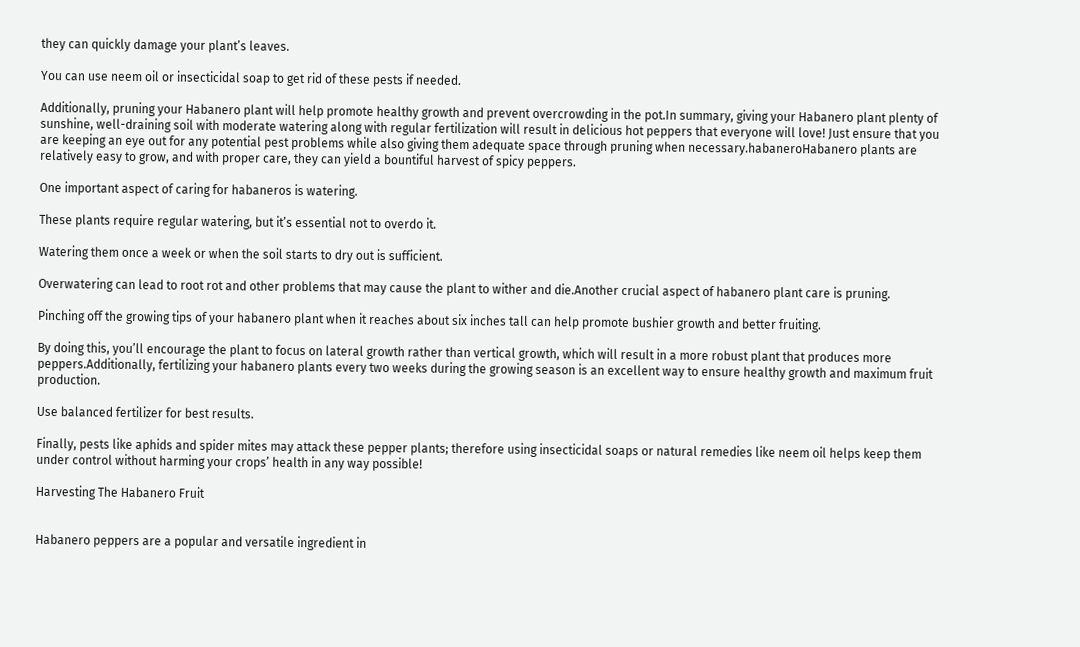they can quickly damage your plant’s leaves.

You can use neem oil or insecticidal soap to get rid of these pests if needed.

Additionally, pruning your Habanero plant will help promote healthy growth and prevent overcrowding in the pot.In summary, giving your Habanero plant plenty of sunshine, well-draining soil with moderate watering along with regular fertilization will result in delicious hot peppers that everyone will love! Just ensure that you are keeping an eye out for any potential pest problems while also giving them adequate space through pruning when necessary.habaneroHabanero plants are relatively easy to grow, and with proper care, they can yield a bountiful harvest of spicy peppers.

One important aspect of caring for habaneros is watering.

These plants require regular watering, but it’s essential not to overdo it.

Watering them once a week or when the soil starts to dry out is sufficient.

Overwatering can lead to root rot and other problems that may cause the plant to wither and die.Another crucial aspect of habanero plant care is pruning.

Pinching off the growing tips of your habanero plant when it reaches about six inches tall can help promote bushier growth and better fruiting.

By doing this, you’ll encourage the plant to focus on lateral growth rather than vertical growth, which will result in a more robust plant that produces more peppers.Additionally, fertilizing your habanero plants every two weeks during the growing season is an excellent way to ensure healthy growth and maximum fruit production.

Use balanced fertilizer for best results.

Finally, pests like aphids and spider mites may attack these pepper plants; therefore using insecticidal soaps or natural remedies like neem oil helps keep them under control without harming your crops’ health in any way possible!

Harvesting The Habanero Fruit


Habanero peppers are a popular and versatile ingredient in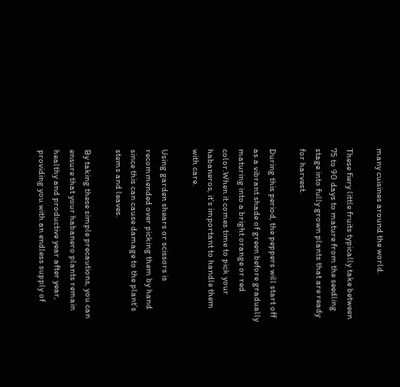many cuisines around the world.

These fiery little fruits typically take between 75 to 90 days to mature from the seedling stage into fully grown plants that are ready for harvest.

During this period, the peppers will start off as a vibrant shade of green before gradually maturing into a bright orange or red color.When it comes time to pick your habaneros, it’s important to handle them with care.

Using garden shears or scissors is recommended over picking them by hand since this can cause damage to the plant’s stems and leaves.

By taking these simple precautions, you can ensure that your habanero plants remain healthy and productive year after year, providing you with an endless supply of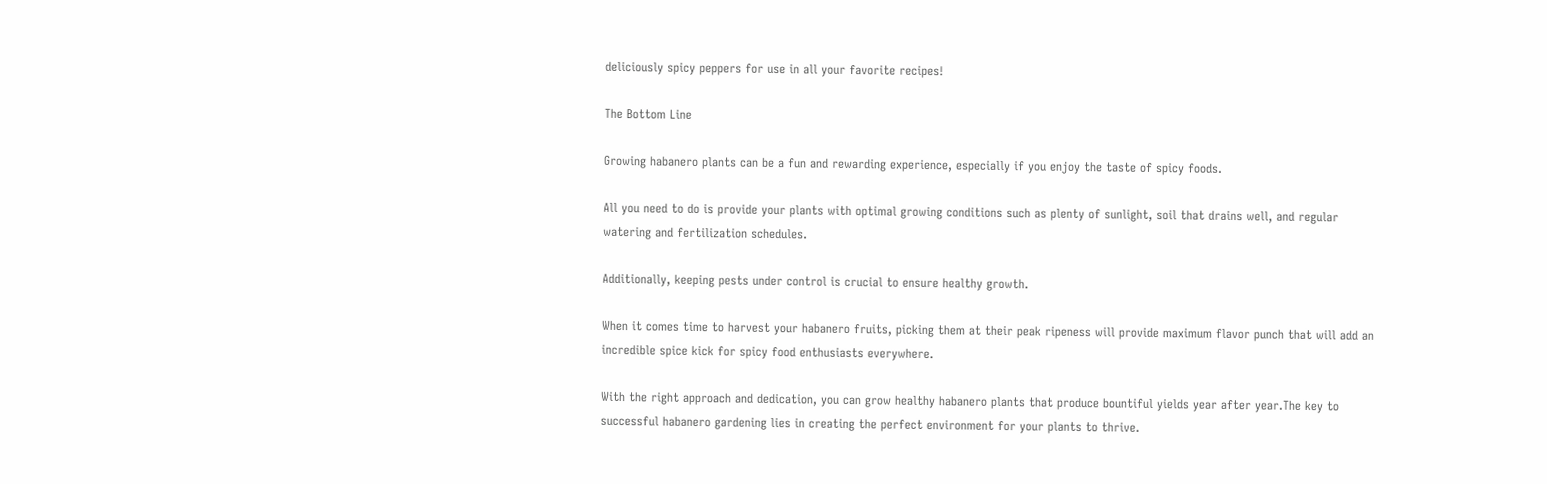deliciously spicy peppers for use in all your favorite recipes!

The Bottom Line

Growing habanero plants can be a fun and rewarding experience, especially if you enjoy the taste of spicy foods.

All you need to do is provide your plants with optimal growing conditions such as plenty of sunlight, soil that drains well, and regular watering and fertilization schedules.

Additionally, keeping pests under control is crucial to ensure healthy growth.

When it comes time to harvest your habanero fruits, picking them at their peak ripeness will provide maximum flavor punch that will add an incredible spice kick for spicy food enthusiasts everywhere.

With the right approach and dedication, you can grow healthy habanero plants that produce bountiful yields year after year.The key to successful habanero gardening lies in creating the perfect environment for your plants to thrive.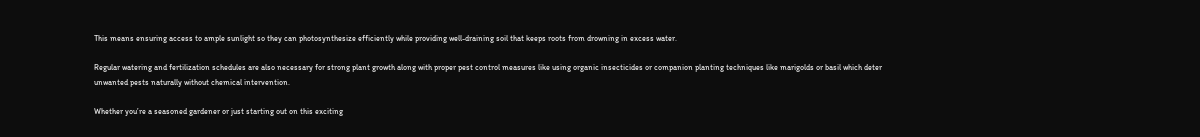This means ensuring access to ample sunlight so they can photosynthesize efficiently while providing well-draining soil that keeps roots from drowning in excess water.

Regular watering and fertilization schedules are also necessary for strong plant growth along with proper pest control measures like using organic insecticides or companion planting techniques like marigolds or basil which deter unwanted pests naturally without chemical intervention.

Whether you’re a seasoned gardener or just starting out on this exciting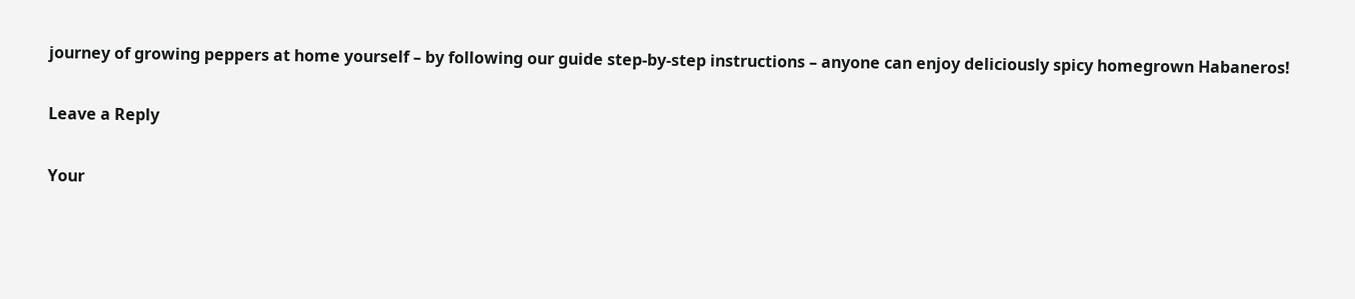journey of growing peppers at home yourself – by following our guide step-by-step instructions – anyone can enjoy deliciously spicy homegrown Habaneros!

Leave a Reply

Your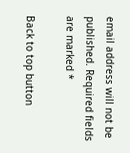email address will not be published. Required fields are marked *

Back to top button